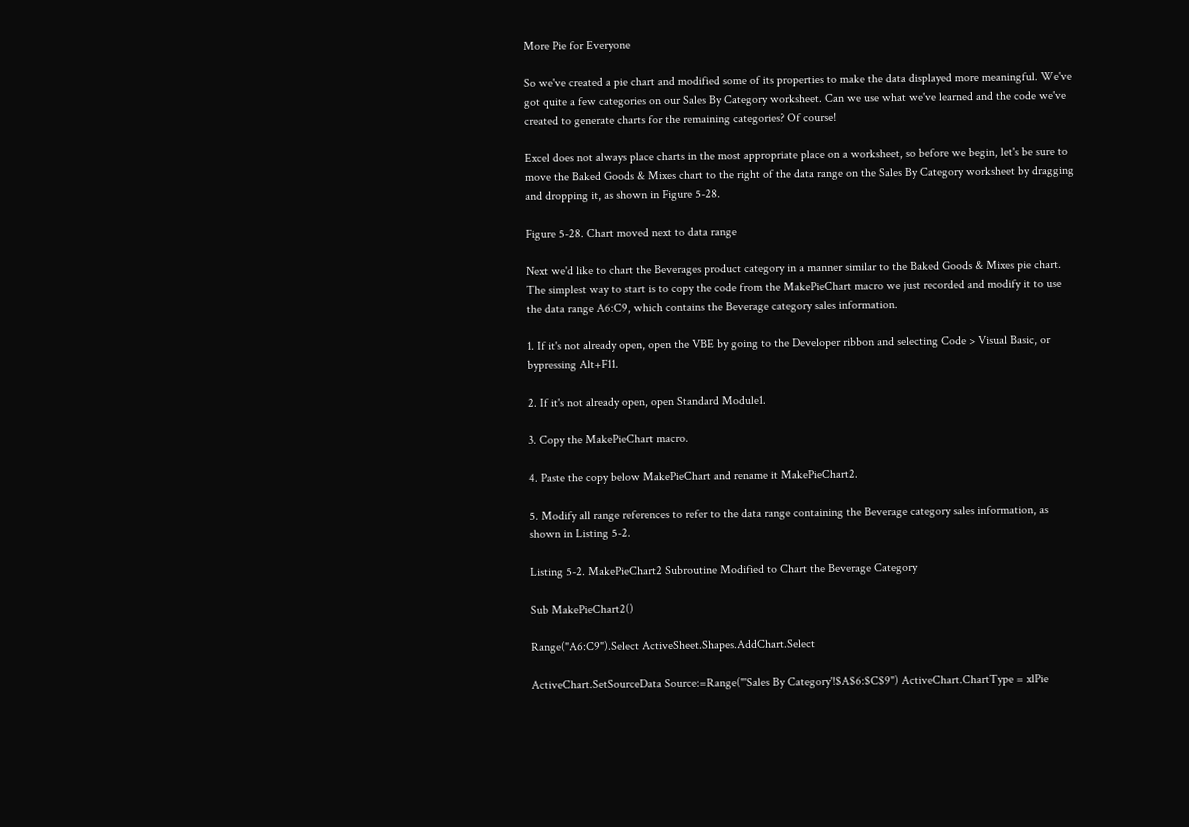More Pie for Everyone

So we've created a pie chart and modified some of its properties to make the data displayed more meaningful. We've got quite a few categories on our Sales By Category worksheet. Can we use what we've learned and the code we've created to generate charts for the remaining categories? Of course!

Excel does not always place charts in the most appropriate place on a worksheet, so before we begin, let's be sure to move the Baked Goods & Mixes chart to the right of the data range on the Sales By Category worksheet by dragging and dropping it, as shown in Figure 5-28.

Figure 5-28. Chart moved next to data range

Next we'd like to chart the Beverages product category in a manner similar to the Baked Goods & Mixes pie chart. The simplest way to start is to copy the code from the MakePieChart macro we just recorded and modify it to use the data range A6:C9, which contains the Beverage category sales information.

1. If it's not already open, open the VBE by going to the Developer ribbon and selecting Code > Visual Basic, or bypressing Alt+F11.

2. If it's not already open, open Standard Module1.

3. Copy the MakePieChart macro.

4. Paste the copy below MakePieChart and rename it MakePieChart2.

5. Modify all range references to refer to the data range containing the Beverage category sales information, as shown in Listing 5-2.

Listing 5-2. MakePieChart2 Subroutine Modified to Chart the Beverage Category

Sub MakePieChart2()

Range("A6:C9").Select ActiveSheet.Shapes.AddChart.Select

ActiveChart.SetSourceData Source:=Range("'Sales By Category'!$A$6:$C$9") ActiveChart.ChartType = xlPie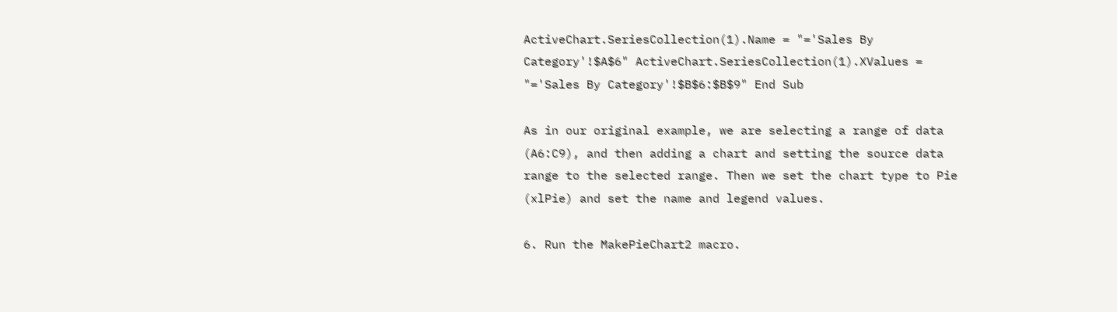ActiveChart.SeriesCollection(1).Name = "='Sales By Category'!$A$6" ActiveChart.SeriesCollection(1).XValues = "='Sales By Category'!$B$6:$B$9" End Sub

As in our original example, we are selecting a range of data (A6:C9), and then adding a chart and setting the source data range to the selected range. Then we set the chart type to Pie (xlPie) and set the name and legend values.

6. Run the MakePieChart2 macro.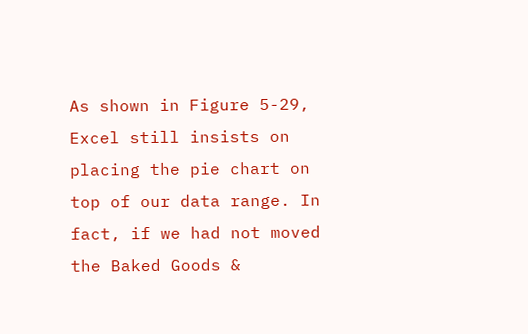As shown in Figure 5-29, Excel still insists on placing the pie chart on top of our data range. In fact, if we had not moved the Baked Goods &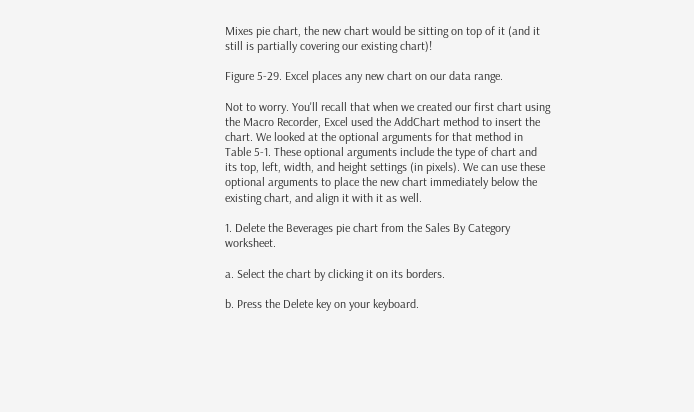Mixes pie chart, the new chart would be sitting on top of it (and it still is partially covering our existing chart)!

Figure 5-29. Excel places any new chart on our data range.

Not to worry. You'll recall that when we created our first chart using the Macro Recorder, Excel used the AddChart method to insert the chart. We looked at the optional arguments for that method in Table 5-1. These optional arguments include the type of chart and its top, left, width, and height settings (in pixels). We can use these optional arguments to place the new chart immediately below the existing chart, and align it with it as well.

1. Delete the Beverages pie chart from the Sales By Category worksheet.

a. Select the chart by clicking it on its borders.

b. Press the Delete key on your keyboard.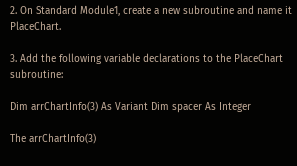2. On Standard Module1, create a new subroutine and name it PlaceChart.

3. Add the following variable declarations to the PlaceChart subroutine:

Dim arrChartInfo(3) As Variant Dim spacer As Integer

The arrChartInfo(3)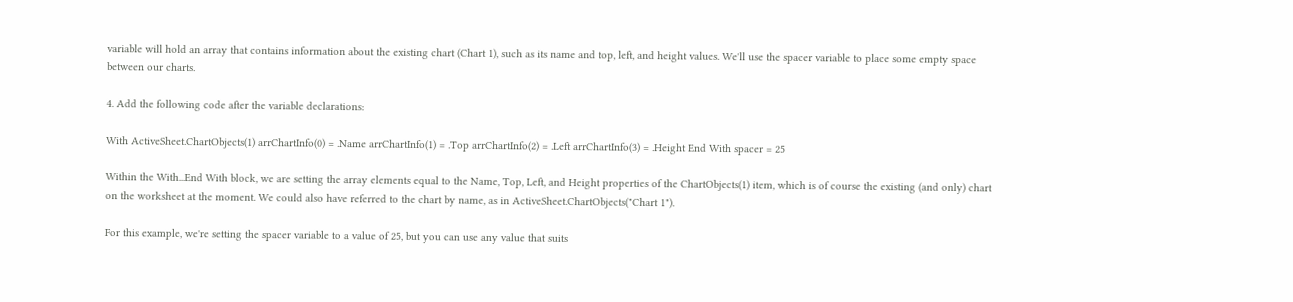variable will hold an array that contains information about the existing chart (Chart 1), such as its name and top, left, and height values. We'll use the spacer variable to place some empty space between our charts.

4. Add the following code after the variable declarations:

With ActiveSheet.ChartObjects(1) arrChartInfo(0) = .Name arrChartInfo(1) = .Top arrChartInfo(2) = .Left arrChartInfo(3) = .Height End With spacer = 25

Within the With...End With block, we are setting the array elements equal to the Name, Top, Left, and Height properties of the ChartObjects(1) item, which is of course the existing (and only) chart on the worksheet at the moment. We could also have referred to the chart by name, as in ActiveSheet.ChartObjects("Chart 1").

For this example, we're setting the spacer variable to a value of 25, but you can use any value that suits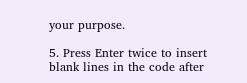your purpose.

5. Press Enter twice to insert blank lines in the code after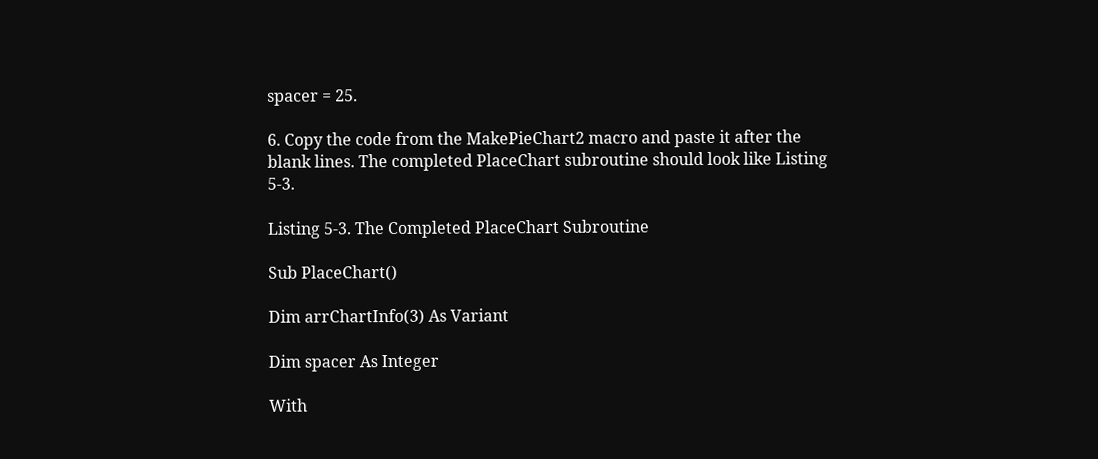spacer = 25.

6. Copy the code from the MakePieChart2 macro and paste it after the blank lines. The completed PlaceChart subroutine should look like Listing 5-3.

Listing 5-3. The Completed PlaceChart Subroutine

Sub PlaceChart()

Dim arrChartInfo(3) As Variant

Dim spacer As Integer

With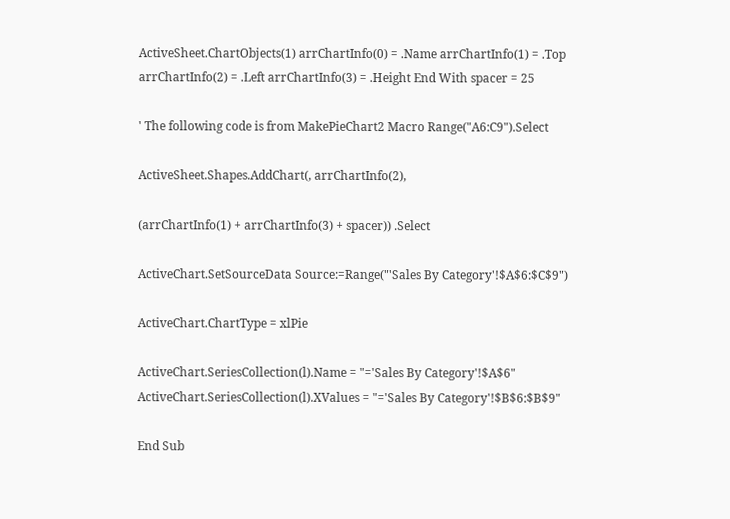ActiveSheet.ChartObjects(1) arrChartInfo(0) = .Name arrChartInfo(1) = .Top arrChartInfo(2) = .Left arrChartInfo(3) = .Height End With spacer = 25

' The following code is from MakePieChart2 Macro Range("A6:C9").Select

ActiveSheet.Shapes.AddChart(, arrChartInfo(2),

(arrChartInfo(1) + arrChartInfo(3) + spacer)) .Select

ActiveChart.SetSourceData Source:=Range("'Sales By Category'!$A$6:$C$9")

ActiveChart.ChartType = xlPie

ActiveChart.SeriesCollection(l).Name = "='Sales By Category'!$A$6" ActiveChart.SeriesCollection(l).XValues = "='Sales By Category'!$B$6:$B$9"

End Sub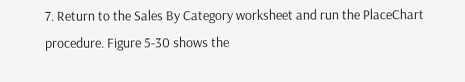7. Return to the Sales By Category worksheet and run the PlaceChart procedure. Figure 5-30 shows the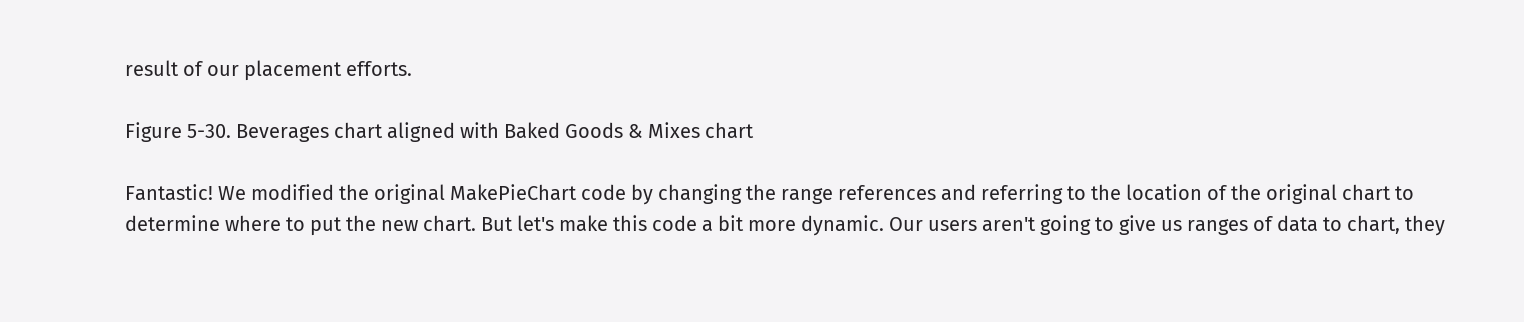result of our placement efforts.

Figure 5-30. Beverages chart aligned with Baked Goods & Mixes chart

Fantastic! We modified the original MakePieChart code by changing the range references and referring to the location of the original chart to determine where to put the new chart. But let's make this code a bit more dynamic. Our users aren't going to give us ranges of data to chart, they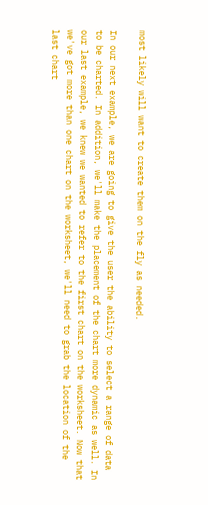most likely will want to create them on the fly as needed.

In our next example, we are going to give the user the ability to select a range of data to be charted. In addition, we'll make the placement of the chart more dynamic as well. In our last example, we knew we wanted to refer to the first chart on the worksheet. Now that we've got more than one chart on the worksheet, we'll need to grab the location of the last chart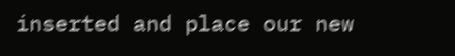inserted and place our new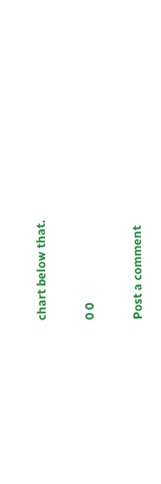chart below that.

0 0

Post a comment